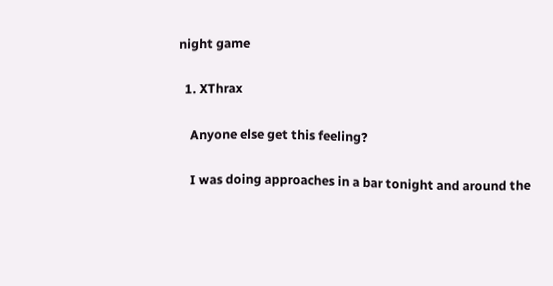night game

  1. XThrax

    Anyone else get this feeling?

    I was doing approaches in a bar tonight and around the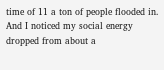time of 11 a ton of people flooded in. And I noticed my social energy dropped from about a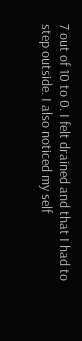7 out of 10 to 0. I felt drained and that I had to step outside. I also noticed my self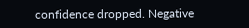confidence dropped. Negative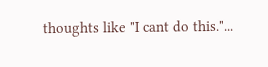thoughts like "I cant do this."...